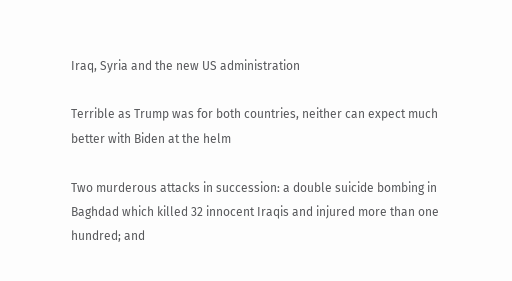Iraq, Syria and the new US administration

Terrible as Trump was for both countries, neither can expect much better with Biden at the helm

Two murderous attacks in succession: a double suicide bombing in Baghdad which killed 32 innocent Iraqis and injured more than one hundred; and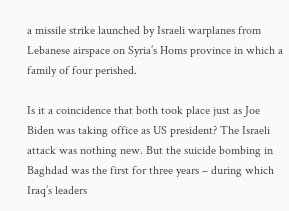a missile strike launched by Israeli warplanes from Lebanese airspace on Syria’s Homs province in which a family of four perished.

Is it a coincidence that both took place just as Joe Biden was taking office as US president? The Israeli attack was nothing new. But the suicide bombing in Baghdad was the first for three years – during which Iraq’s leaders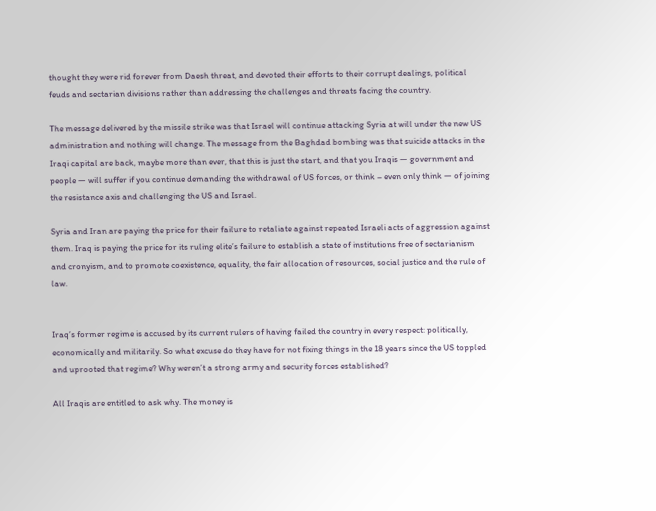thought they were rid forever from Daesh threat, and devoted their efforts to their corrupt dealings, political feuds and sectarian divisions rather than addressing the challenges and threats facing the country.

The message delivered by the missile strike was that Israel will continue attacking Syria at will under the new US administration and nothing will change. The message from the Baghdad bombing was that suicide attacks in the Iraqi capital are back, maybe more than ever, that this is just the start, and that you Iraqis — government and people — will suffer if you continue demanding the withdrawal of US forces, or think – even only think — of joining the resistance axis and challenging the US and Israel.

Syria and Iran are paying the price for their failure to retaliate against repeated Israeli acts of aggression against them. Iraq is paying the price for its ruling elite’s failure to establish a state of institutions free of sectarianism and cronyism, and to promote coexistence, equality, the fair allocation of resources, social justice and the rule of law.


Iraq’s former regime is accused by its current rulers of having failed the country in every respect: politically, economically and militarily. So what excuse do they have for not fixing things in the 18 years since the US toppled and uprooted that regime? Why weren’t a strong army and security forces established?

All Iraqis are entitled to ask why. The money is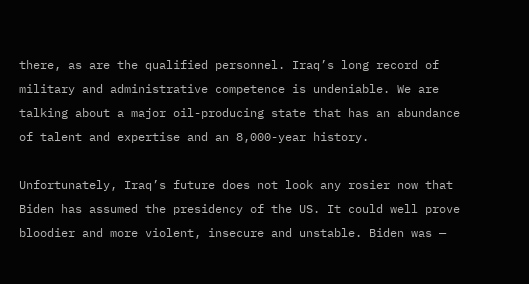there, as are the qualified personnel. Iraq’s long record of military and administrative competence is undeniable. We are talking about a major oil-producing state that has an abundance of talent and expertise and an 8,000-year history.

Unfortunately, Iraq’s future does not look any rosier now that Biden has assumed the presidency of the US. It could well prove bloodier and more violent, insecure and unstable. Biden was —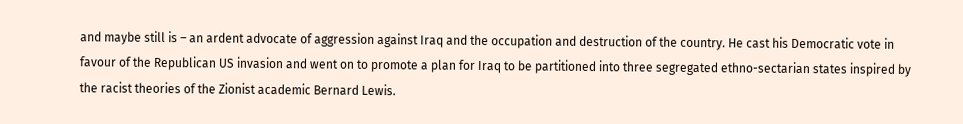and maybe still is – an ardent advocate of aggression against Iraq and the occupation and destruction of the country. He cast his Democratic vote in favour of the Republican US invasion and went on to promote a plan for Iraq to be partitioned into three segregated ethno-sectarian states inspired by the racist theories of the Zionist academic Bernard Lewis.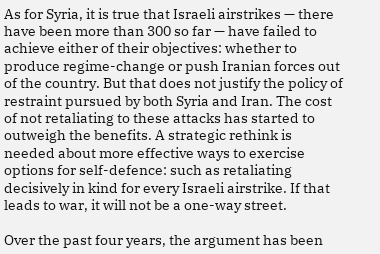As for Syria, it is true that Israeli airstrikes — there have been more than 300 so far — have failed to achieve either of their objectives: whether to produce regime-change or push Iranian forces out of the country. But that does not justify the policy of restraint pursued by both Syria and Iran. The cost of not retaliating to these attacks has started to outweigh the benefits. A strategic rethink is needed about more effective ways to exercise options for self-defence: such as retaliating decisively in kind for every Israeli airstrike. If that leads to war, it will not be a one-way street.

Over the past four years, the argument has been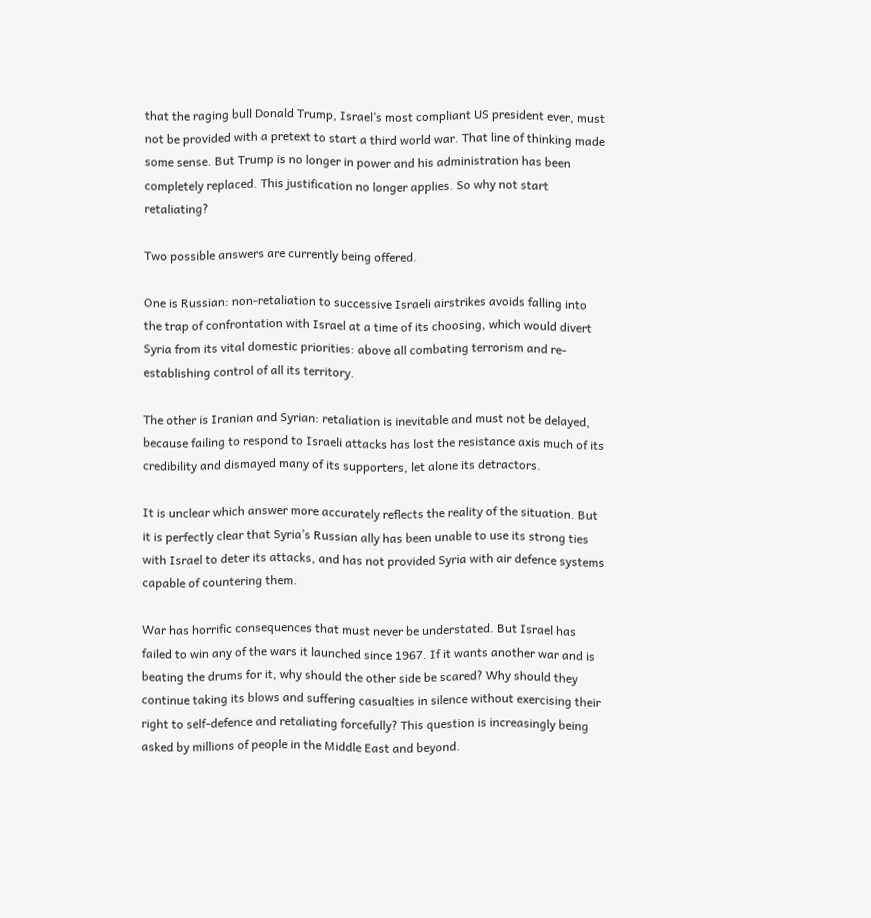that the raging bull Donald Trump, Israel’s most compliant US president ever, must not be provided with a pretext to start a third world war. That line of thinking made some sense. But Trump is no longer in power and his administration has been completely replaced. This justification no longer applies. So why not start retaliating?

Two possible answers are currently being offered.

One is Russian: non-retaliation to successive Israeli airstrikes avoids falling into the trap of confrontation with Israel at a time of its choosing, which would divert Syria from its vital domestic priorities: above all combating terrorism and re-establishing control of all its territory.

The other is Iranian and Syrian: retaliation is inevitable and must not be delayed, because failing to respond to Israeli attacks has lost the resistance axis much of its credibility and dismayed many of its supporters, let alone its detractors.

It is unclear which answer more accurately reflects the reality of the situation. But it is perfectly clear that Syria’s Russian ally has been unable to use its strong ties with Israel to deter its attacks, and has not provided Syria with air defence systems capable of countering them.

War has horrific consequences that must never be understated. But Israel has failed to win any of the wars it launched since 1967. If it wants another war and is beating the drums for it, why should the other side be scared? Why should they continue taking its blows and suffering casualties in silence without exercising their right to self-defence and retaliating forcefully? This question is increasingly being asked by millions of people in the Middle East and beyond.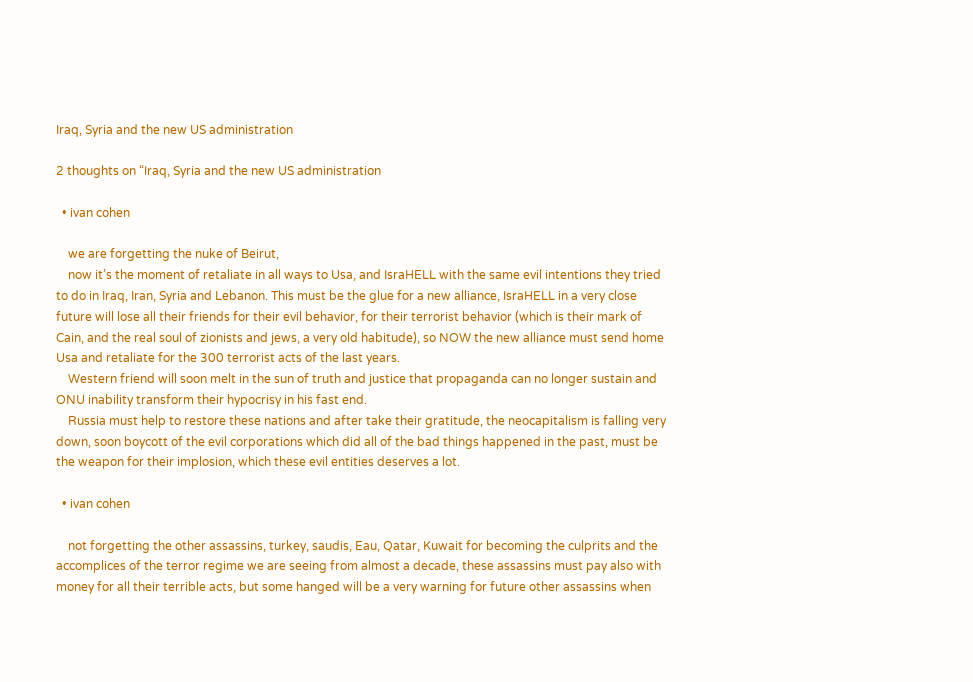Iraq, Syria and the new US administration

2 thoughts on “Iraq, Syria and the new US administration

  • ivan cohen

    we are forgetting the nuke of Beirut,
    now it’s the moment of retaliate in all ways to Usa, and IsraHELL with the same evil intentions they tried to do in Iraq, Iran, Syria and Lebanon. This must be the glue for a new alliance, IsraHELL in a very close future will lose all their friends for their evil behavior, for their terrorist behavior (which is their mark of Cain, and the real soul of zionists and jews, a very old habitude), so NOW the new alliance must send home Usa and retaliate for the 300 terrorist acts of the last years.
    Western friend will soon melt in the sun of truth and justice that propaganda can no longer sustain and ONU inability transform their hypocrisy in his fast end.
    Russia must help to restore these nations and after take their gratitude, the neocapitalism is falling very down, soon boycott of the evil corporations which did all of the bad things happened in the past, must be the weapon for their implosion, which these evil entities deserves a lot.

  • ivan cohen

    not forgetting the other assassins, turkey, saudis, Eau, Qatar, Kuwait for becoming the culprits and the accomplices of the terror regime we are seeing from almost a decade, these assassins must pay also with money for all their terrible acts, but some hanged will be a very warning for future other assassins when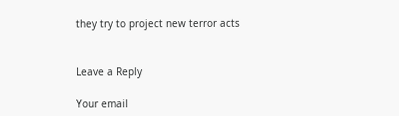they try to project new terror acts


Leave a Reply

Your email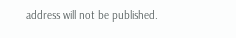address will not be published.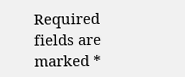Required fields are marked *